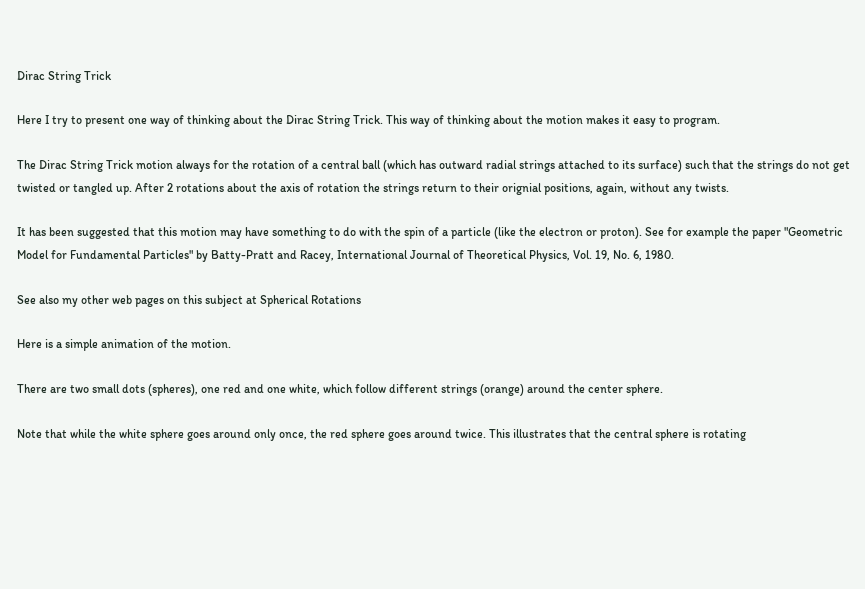Dirac String Trick

Here I try to present one way of thinking about the Dirac String Trick. This way of thinking about the motion makes it easy to program.

The Dirac String Trick motion always for the rotation of a central ball (which has outward radial strings attached to its surface) such that the strings do not get twisted or tangled up. After 2 rotations about the axis of rotation the strings return to their orignial positions, again, without any twists.

It has been suggested that this motion may have something to do with the spin of a particle (like the electron or proton). See for example the paper "Geometric Model for Fundamental Particles" by Batty-Pratt and Racey, International Journal of Theoretical Physics, Vol. 19, No. 6, 1980.

See also my other web pages on this subject at Spherical Rotations

Here is a simple animation of the motion.

There are two small dots (spheres), one red and one white, which follow different strings (orange) around the center sphere.

Note that while the white sphere goes around only once, the red sphere goes around twice. This illustrates that the central sphere is rotating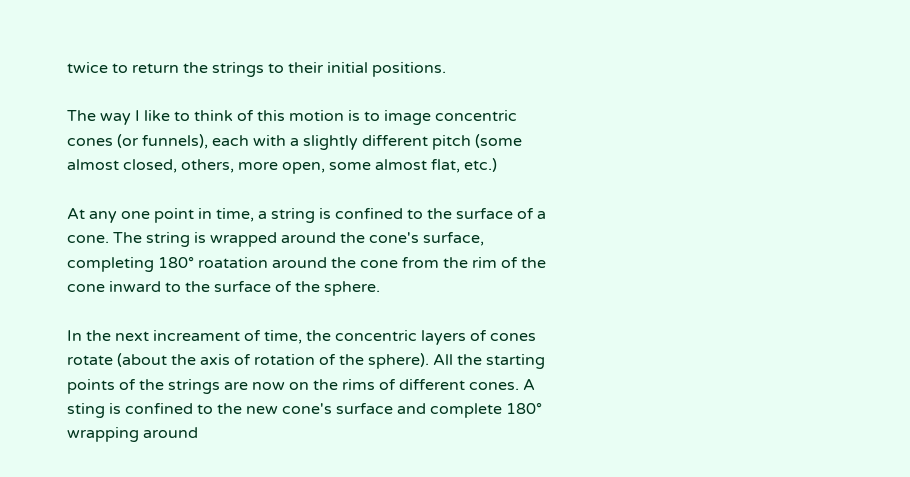twice to return the strings to their initial positions.

The way I like to think of this motion is to image concentric cones (or funnels), each with a slightly different pitch (some almost closed, others, more open, some almost flat, etc.)

At any one point in time, a string is confined to the surface of a cone. The string is wrapped around the cone's surface, completing 180° roatation around the cone from the rim of the cone inward to the surface of the sphere.

In the next increament of time, the concentric layers of cones rotate (about the axis of rotation of the sphere). All the starting points of the strings are now on the rims of different cones. A sting is confined to the new cone's surface and complete 180° wrapping around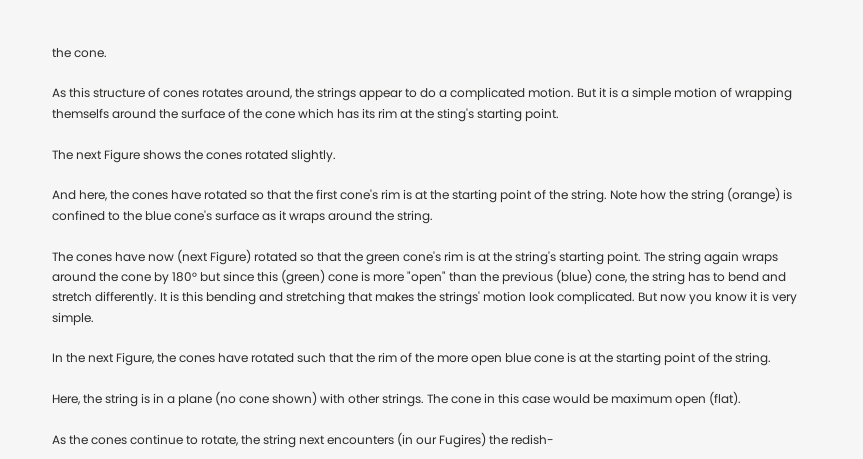the cone.

As this structure of cones rotates around, the strings appear to do a complicated motion. But it is a simple motion of wrapping themselfs around the surface of the cone which has its rim at the sting's starting point.

The next Figure shows the cones rotated slightly.

And here, the cones have rotated so that the first cone's rim is at the starting point of the string. Note how the string (orange) is confined to the blue cone's surface as it wraps around the string.

The cones have now (next Figure) rotated so that the green cone's rim is at the string's starting point. The string again wraps around the cone by 180° but since this (green) cone is more "open" than the previous (blue) cone, the string has to bend and stretch differently. It is this bending and stretching that makes the strings' motion look complicated. But now you know it is very simple.

In the next Figure, the cones have rotated such that the rim of the more open blue cone is at the starting point of the string.

Here, the string is in a plane (no cone shown) with other strings. The cone in this case would be maximum open (flat).

As the cones continue to rotate, the string next encounters (in our Fugires) the redish-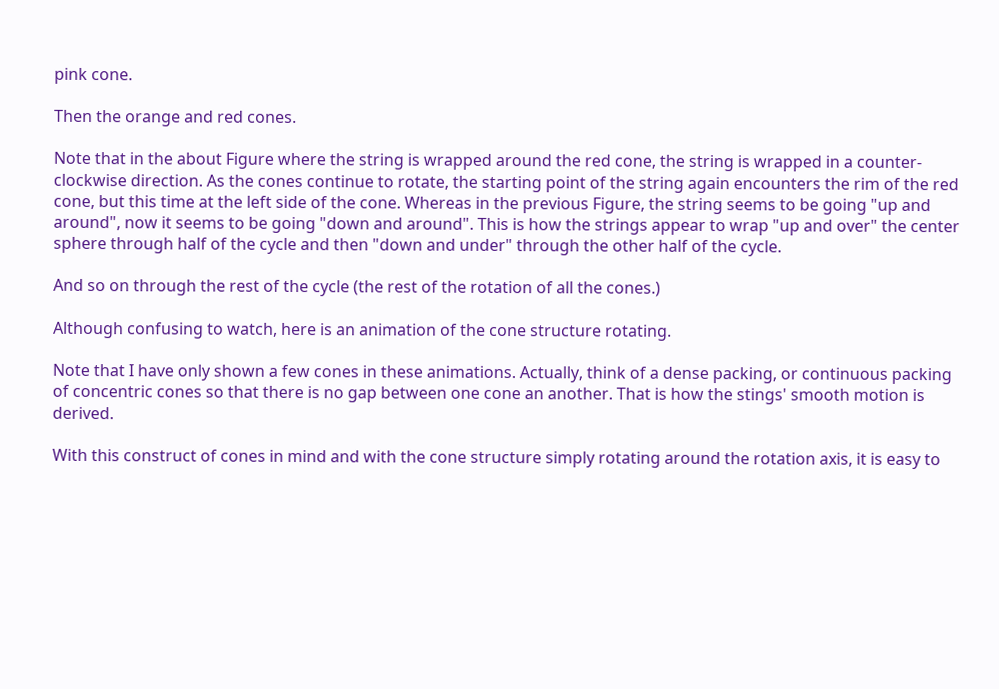pink cone.

Then the orange and red cones.

Note that in the about Figure where the string is wrapped around the red cone, the string is wrapped in a counter-clockwise direction. As the cones continue to rotate, the starting point of the string again encounters the rim of the red cone, but this time at the left side of the cone. Whereas in the previous Figure, the string seems to be going "up and around", now it seems to be going "down and around". This is how the strings appear to wrap "up and over" the center sphere through half of the cycle and then "down and under" through the other half of the cycle.

And so on through the rest of the cycle (the rest of the rotation of all the cones.)

Although confusing to watch, here is an animation of the cone structure rotating.

Note that I have only shown a few cones in these animations. Actually, think of a dense packing, or continuous packing of concentric cones so that there is no gap between one cone an another. That is how the stings' smooth motion is derived.

With this construct of cones in mind and with the cone structure simply rotating around the rotation axis, it is easy to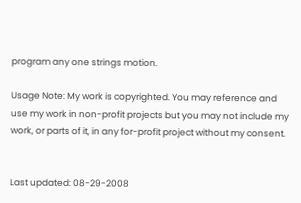program any one strings motion.

Usage Note: My work is copyrighted. You may reference and use my work in non-profit projects but you may not include my work, or parts of it, in any for-profit project without my consent.


Last updated: 08-29-2008